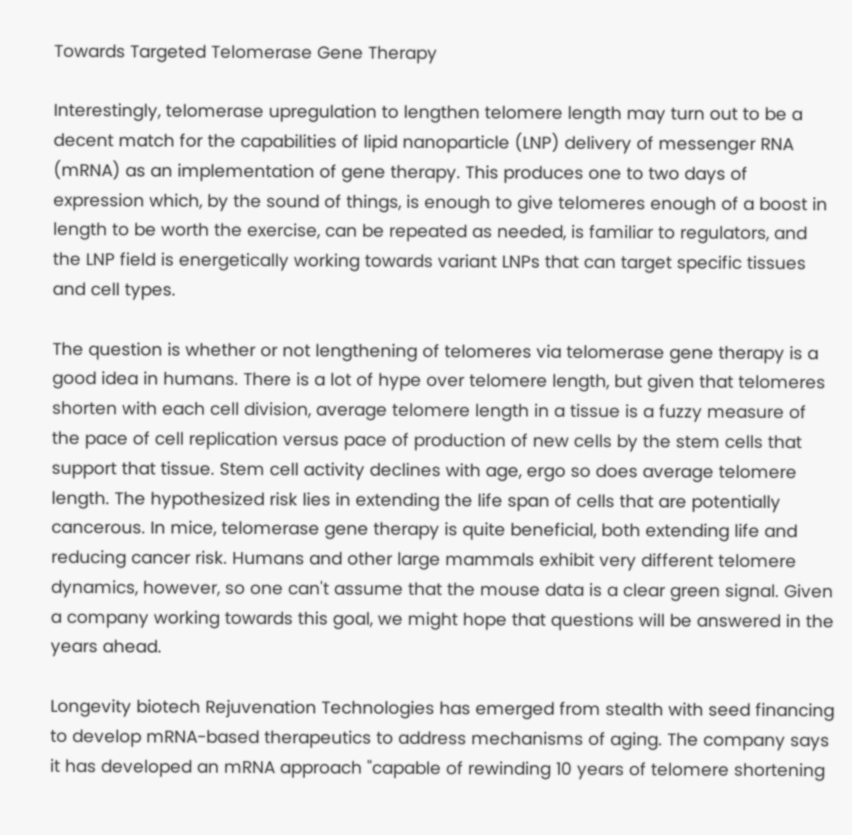Towards Targeted Telomerase Gene Therapy

Interestingly, telomerase upregulation to lengthen telomere length may turn out to be a decent match for the capabilities of lipid nanoparticle (LNP) delivery of messenger RNA (mRNA) as an implementation of gene therapy. This produces one to two days of expression which, by the sound of things, is enough to give telomeres enough of a boost in length to be worth the exercise, can be repeated as needed, is familiar to regulators, and the LNP field is energetically working towards variant LNPs that can target specific tissues and cell types.

The question is whether or not lengthening of telomeres via telomerase gene therapy is a good idea in humans. There is a lot of hype over telomere length, but given that telomeres shorten with each cell division, average telomere length in a tissue is a fuzzy measure of the pace of cell replication versus pace of production of new cells by the stem cells that support that tissue. Stem cell activity declines with age, ergo so does average telomere length. The hypothesized risk lies in extending the life span of cells that are potentially cancerous. In mice, telomerase gene therapy is quite beneficial, both extending life and reducing cancer risk. Humans and other large mammals exhibit very different telomere dynamics, however, so one can't assume that the mouse data is a clear green signal. Given a company working towards this goal, we might hope that questions will be answered in the years ahead.

Longevity biotech Rejuvenation Technologies has emerged from stealth with seed financing to develop mRNA-based therapeutics to address mechanisms of aging. The company says it has developed an mRNA approach "capable of rewinding 10 years of telomere shortening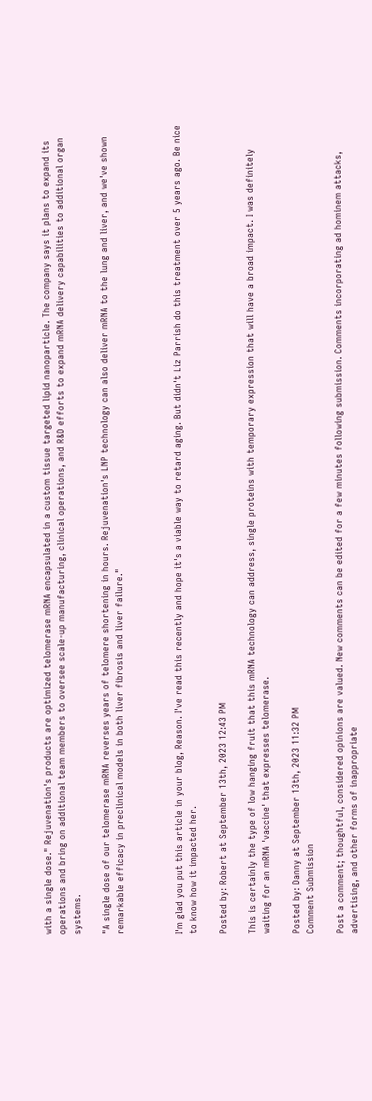with a single dose." Rejuvenation's products are optimized telomerase mRNA encapsulated in a custom tissue targeted lipid nanoparticle. The company says it plans to expand its operations and bring on additional team members to oversee scale-up manufacturing, clinical operations, and R&D efforts to expand mRNA delivery capabilities to additional organ systems.

"A single dose of our telomerase mRNA reverses years of telomere shortening in hours. Rejuvenation's LNP technology can also deliver mRNA to the lung and liver, and we've shown remarkable efficacy in preclinical models in both liver fibrosis and liver failure."



I'm glad you put this article in your blog, Reason. I've read this recently and hope it's a viable way to retard aging. But didn't Liz Parrish do this treatment over 5 years ago. Be nice to know how it impacted her.

Posted by: Robert at September 13th, 2023 12:43 PM

This is certainly the type of low hanging fruit that this mRNA technology can address, single proteins with temporary expression that will have a broad impact. I was definitely waiting for an mRNA 'vaccine' that expresses telomerase.

Posted by: Danny at September 13th, 2023 11:32 PM
Comment Submission

Post a comment; thoughtful, considered opinions are valued. New comments can be edited for a few minutes following submission. Comments incorporating ad hominem attacks, advertising, and other forms of inappropriate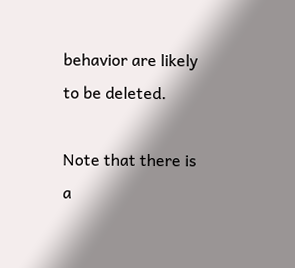behavior are likely to be deleted.

Note that there is a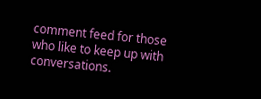comment feed for those who like to keep up with conversations.